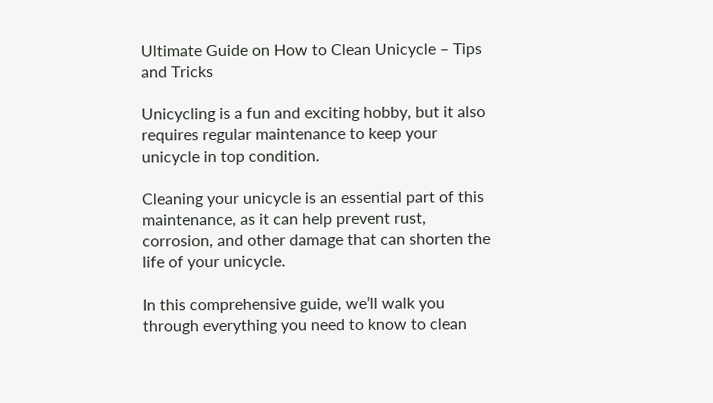Ultimate Guide on How to Clean Unicycle – Tips and Tricks

Unicycling is a fun and exciting hobby, but it also requires regular maintenance to keep your unicycle in top condition.

Cleaning your unicycle is an essential part of this maintenance, as it can help prevent rust, corrosion, and other damage that can shorten the life of your unicycle.

In this comprehensive guide, we’ll walk you through everything you need to know to clean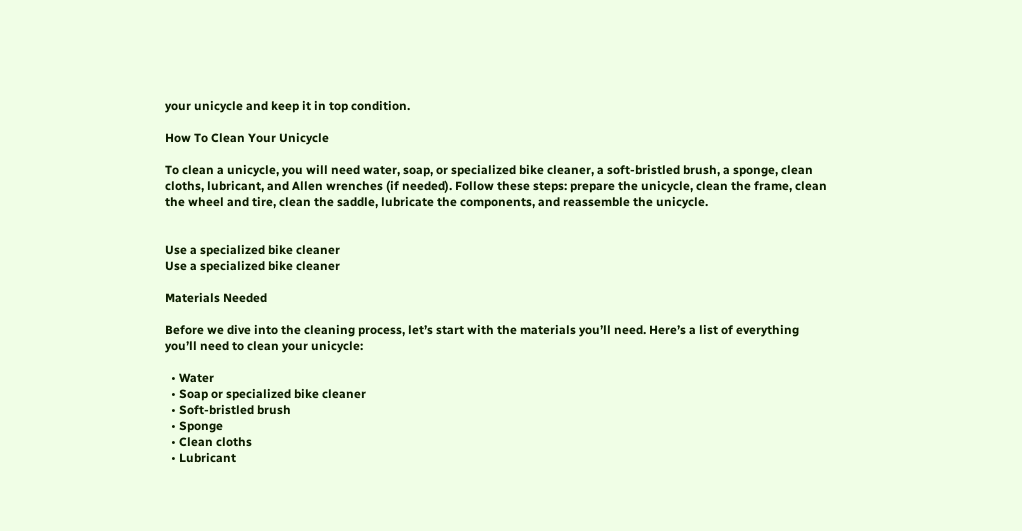your unicycle and keep it in top condition.

How To Clean Your Unicycle

To clean a unicycle, you will need water, soap, or specialized bike cleaner, a soft-bristled brush, a sponge, clean cloths, lubricant, and Allen wrenches (if needed). Follow these steps: prepare the unicycle, clean the frame, clean the wheel and tire, clean the saddle, lubricate the components, and reassemble the unicycle.


Use a specialized bike cleaner
Use a specialized bike cleaner

Materials Needed

Before we dive into the cleaning process, let’s start with the materials you’ll need. Here’s a list of everything you’ll need to clean your unicycle:

  • Water
  • Soap or specialized bike cleaner
  • Soft-bristled brush
  • Sponge
  • Clean cloths
  • Lubricant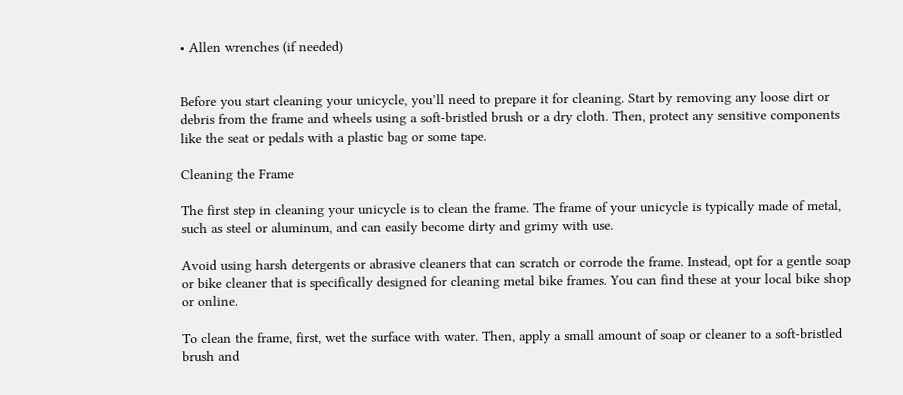• Allen wrenches (if needed)


Before you start cleaning your unicycle, you’ll need to prepare it for cleaning. Start by removing any loose dirt or debris from the frame and wheels using a soft-bristled brush or a dry cloth. Then, protect any sensitive components like the seat or pedals with a plastic bag or some tape.

Cleaning the Frame

The first step in cleaning your unicycle is to clean the frame. The frame of your unicycle is typically made of metal, such as steel or aluminum, and can easily become dirty and grimy with use.

Avoid using harsh detergents or abrasive cleaners that can scratch or corrode the frame. Instead, opt for a gentle soap or bike cleaner that is specifically designed for cleaning metal bike frames. You can find these at your local bike shop or online.

To clean the frame, first, wet the surface with water. Then, apply a small amount of soap or cleaner to a soft-bristled brush and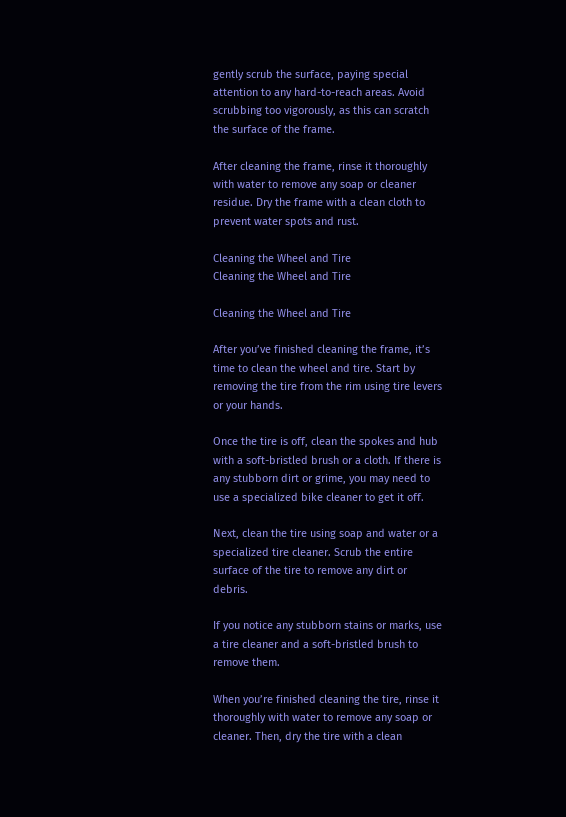gently scrub the surface, paying special attention to any hard-to-reach areas. Avoid scrubbing too vigorously, as this can scratch the surface of the frame.

After cleaning the frame, rinse it thoroughly with water to remove any soap or cleaner residue. Dry the frame with a clean cloth to prevent water spots and rust.

Cleaning the Wheel and Tire
Cleaning the Wheel and Tire

Cleaning the Wheel and Tire

After you’ve finished cleaning the frame, it’s time to clean the wheel and tire. Start by removing the tire from the rim using tire levers or your hands.

Once the tire is off, clean the spokes and hub with a soft-bristled brush or a cloth. If there is any stubborn dirt or grime, you may need to use a specialized bike cleaner to get it off.

Next, clean the tire using soap and water or a specialized tire cleaner. Scrub the entire surface of the tire to remove any dirt or debris.

If you notice any stubborn stains or marks, use a tire cleaner and a soft-bristled brush to remove them.

When you’re finished cleaning the tire, rinse it thoroughly with water to remove any soap or cleaner. Then, dry the tire with a clean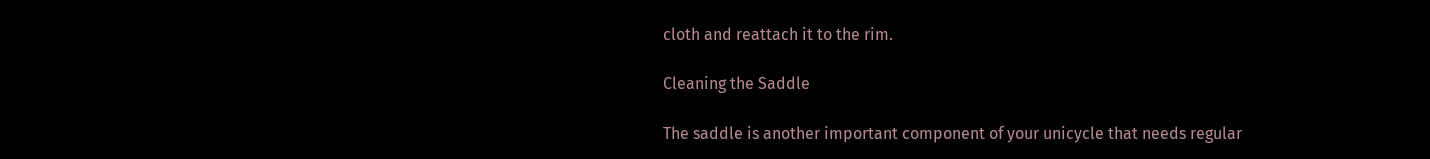cloth and reattach it to the rim.

Cleaning the Saddle

The saddle is another important component of your unicycle that needs regular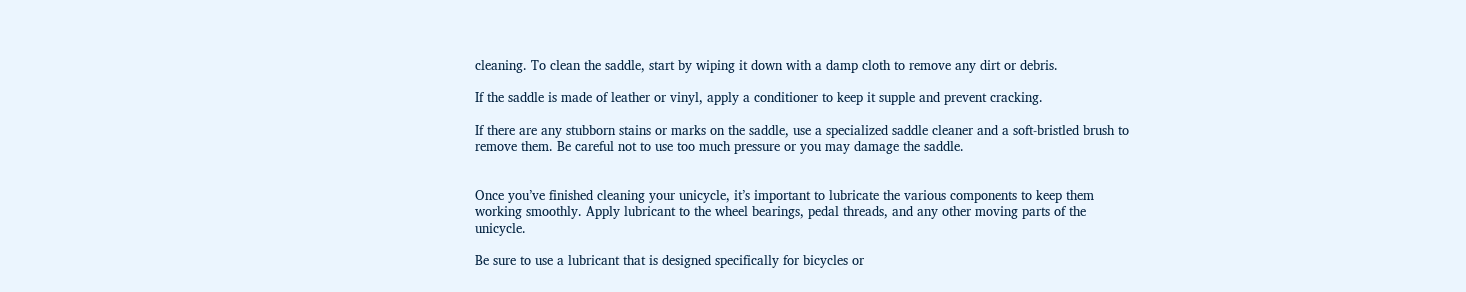cleaning. To clean the saddle, start by wiping it down with a damp cloth to remove any dirt or debris.

If the saddle is made of leather or vinyl, apply a conditioner to keep it supple and prevent cracking.

If there are any stubborn stains or marks on the saddle, use a specialized saddle cleaner and a soft-bristled brush to remove them. Be careful not to use too much pressure or you may damage the saddle.


Once you’ve finished cleaning your unicycle, it’s important to lubricate the various components to keep them working smoothly. Apply lubricant to the wheel bearings, pedal threads, and any other moving parts of the unicycle.

Be sure to use a lubricant that is designed specifically for bicycles or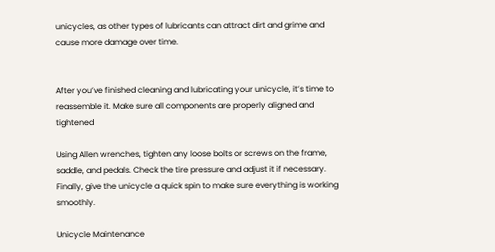unicycles, as other types of lubricants can attract dirt and grime and cause more damage over time.


After you’ve finished cleaning and lubricating your unicycle, it’s time to reassemble it. Make sure all components are properly aligned and tightened

Using Allen wrenches, tighten any loose bolts or screws on the frame, saddle, and pedals. Check the tire pressure and adjust it if necessary. Finally, give the unicycle a quick spin to make sure everything is working smoothly.

Unicycle Maintenance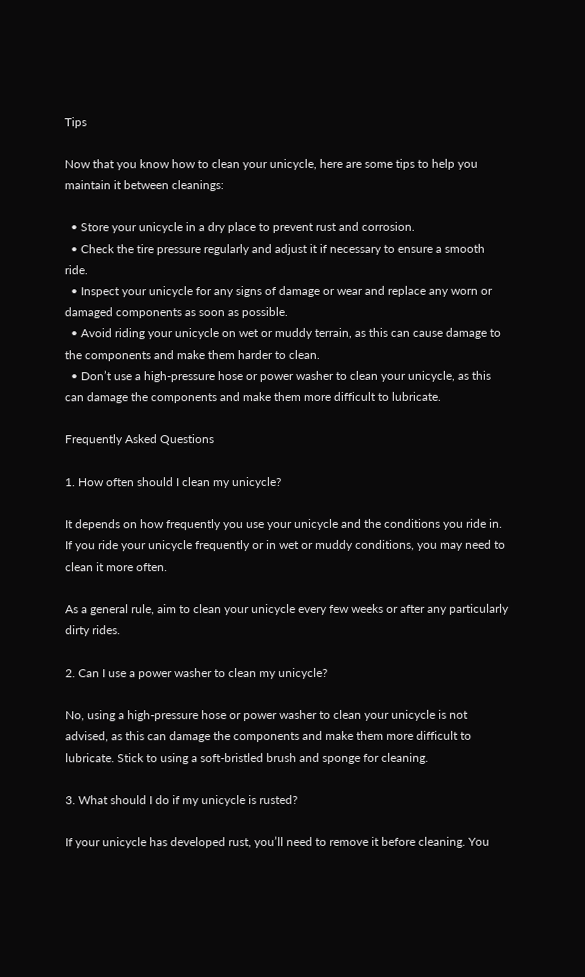Tips

Now that you know how to clean your unicycle, here are some tips to help you maintain it between cleanings:

  • Store your unicycle in a dry place to prevent rust and corrosion.
  • Check the tire pressure regularly and adjust it if necessary to ensure a smooth ride.
  • Inspect your unicycle for any signs of damage or wear and replace any worn or damaged components as soon as possible.
  • Avoid riding your unicycle on wet or muddy terrain, as this can cause damage to the components and make them harder to clean.
  • Don’t use a high-pressure hose or power washer to clean your unicycle, as this can damage the components and make them more difficult to lubricate.

Frequently Asked Questions

1. How often should I clean my unicycle?

It depends on how frequently you use your unicycle and the conditions you ride in. If you ride your unicycle frequently or in wet or muddy conditions, you may need to clean it more often.

As a general rule, aim to clean your unicycle every few weeks or after any particularly dirty rides.

2. Can I use a power washer to clean my unicycle?

No, using a high-pressure hose or power washer to clean your unicycle is not advised, as this can damage the components and make them more difficult to lubricate. Stick to using a soft-bristled brush and sponge for cleaning.

3. What should I do if my unicycle is rusted?

If your unicycle has developed rust, you’ll need to remove it before cleaning. You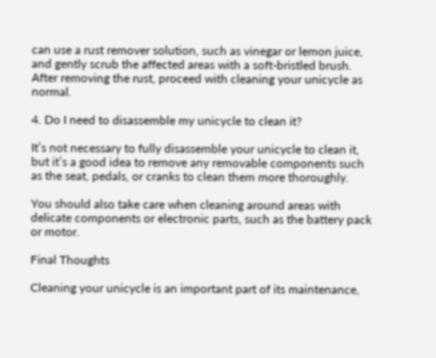can use a rust remover solution, such as vinegar or lemon juice, and gently scrub the affected areas with a soft-bristled brush. After removing the rust, proceed with cleaning your unicycle as normal.

4. Do I need to disassemble my unicycle to clean it?

It’s not necessary to fully disassemble your unicycle to clean it, but it’s a good idea to remove any removable components such as the seat, pedals, or cranks to clean them more thoroughly.

You should also take care when cleaning around areas with delicate components or electronic parts, such as the battery pack or motor.

Final Thoughts

Cleaning your unicycle is an important part of its maintenance,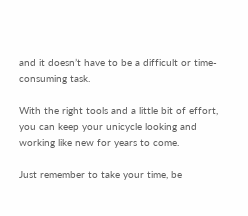and it doesn’t have to be a difficult or time-consuming task.

With the right tools and a little bit of effort, you can keep your unicycle looking and working like new for years to come.

Just remember to take your time, be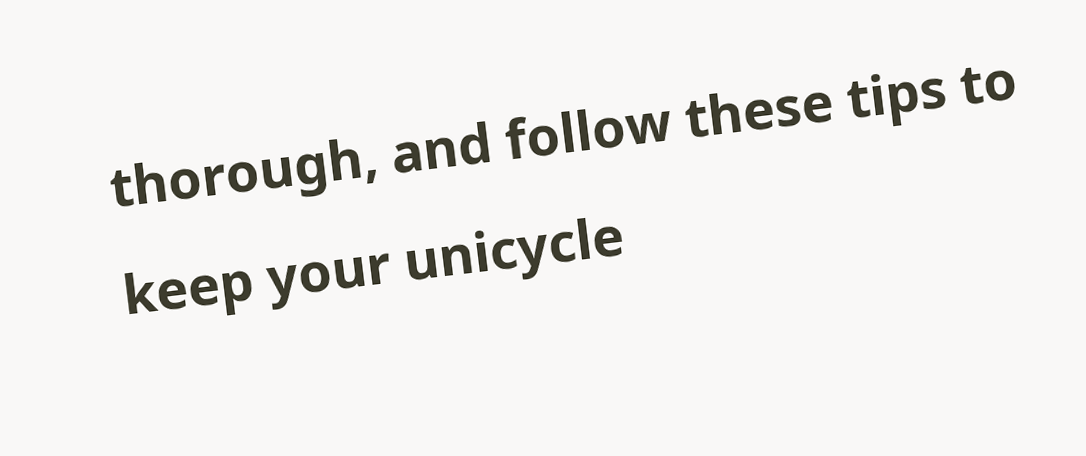thorough, and follow these tips to keep your unicycle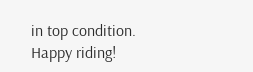in top condition. Happy riding!